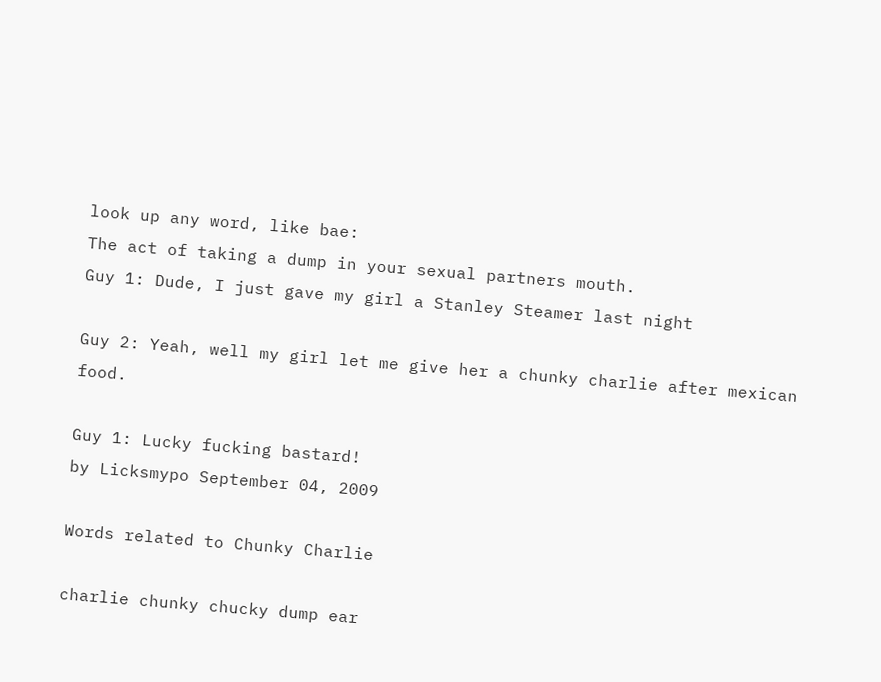look up any word, like bae:
The act of taking a dump in your sexual partners mouth.
Guy 1: Dude, I just gave my girl a Stanley Steamer last night

Guy 2: Yeah, well my girl let me give her a chunky charlie after mexican food.

Guy 1: Lucky fucking bastard!
by Licksmypo September 04, 2009

Words related to Chunky Charlie

charlie chunky chucky dump ear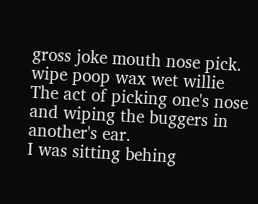gross joke mouth nose pick. wipe poop wax wet willie
The act of picking one's nose and wiping the buggers in another's ear.
I was sitting behing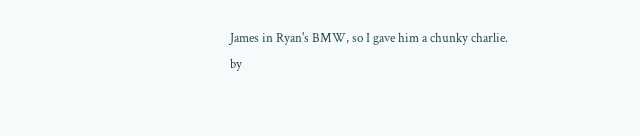James in Ryan's BMW, so I gave him a chunky charlie.
by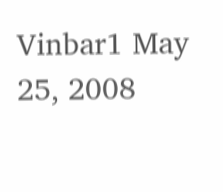Vinbar1 May 25, 2008